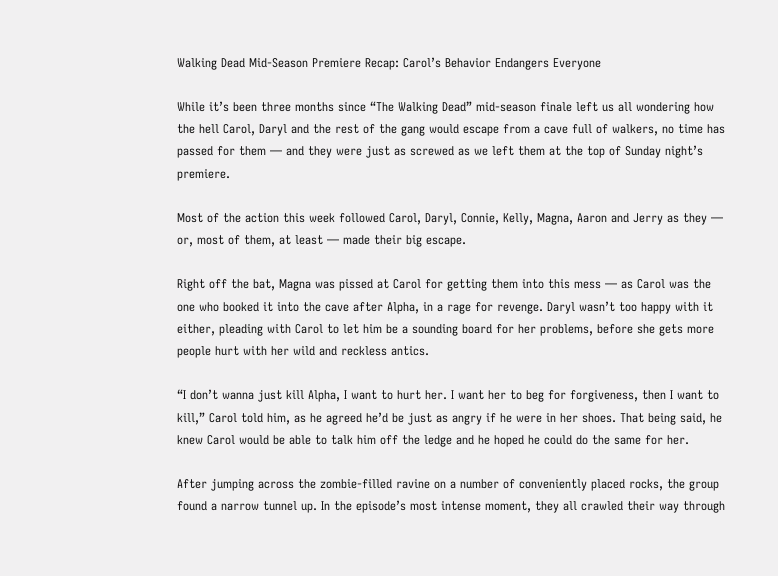Walking Dead Mid-Season Premiere Recap: Carol’s Behavior Endangers Everyone

While it’s been three months since “The Walking Dead” mid-season finale left us all wondering how the hell Carol, Daryl and the rest of the gang would escape from a cave full of walkers, no time has passed for them — and they were just as screwed as we left them at the top of Sunday night’s premiere.

Most of the action this week followed Carol, Daryl, Connie, Kelly, Magna, Aaron and Jerry as they — or, most of them, at least — made their big escape.

Right off the bat, Magna was pissed at Carol for getting them into this mess — as Carol was the one who booked it into the cave after Alpha, in a rage for revenge. Daryl wasn’t too happy with it either, pleading with Carol to let him be a sounding board for her problems, before she gets more people hurt with her wild and reckless antics.

“I don’t wanna just kill Alpha, I want to hurt her. I want her to beg for forgiveness, then I want to kill,” Carol told him, as he agreed he’d be just as angry if he were in her shoes. That being said, he knew Carol would be able to talk him off the ledge and he hoped he could do the same for her.

After jumping across the zombie-filled ravine on a number of conveniently placed rocks, the group found a narrow tunnel up. In the episode’s most intense moment, they all crawled their way through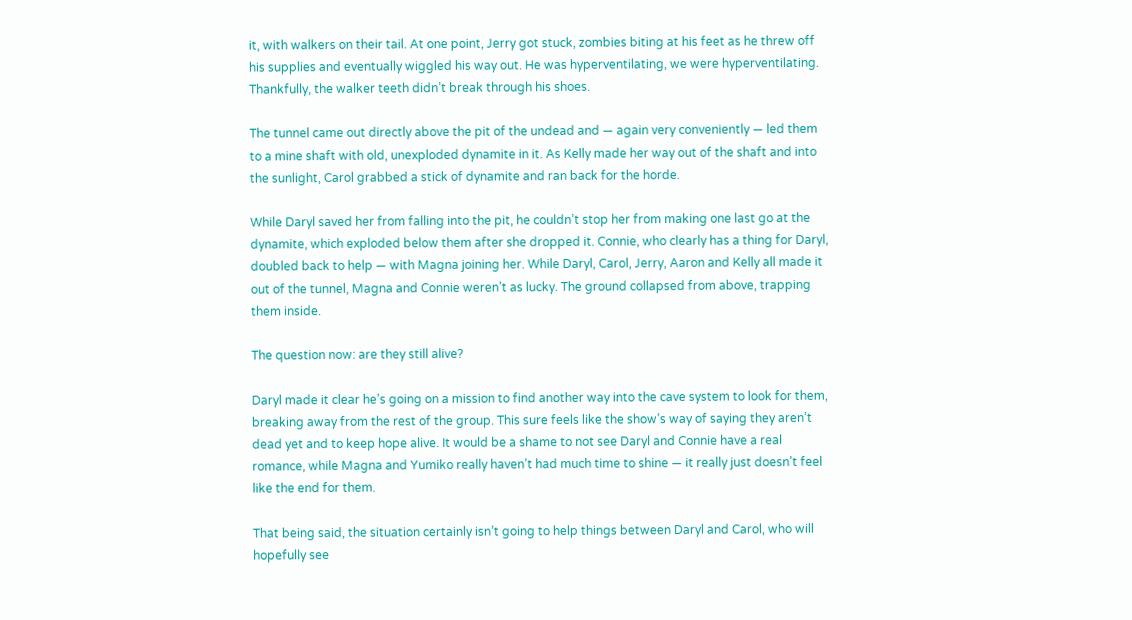it, with walkers on their tail. At one point, Jerry got stuck, zombies biting at his feet as he threw off his supplies and eventually wiggled his way out. He was hyperventilating, we were hyperventilating. Thankfully, the walker teeth didn’t break through his shoes.

The tunnel came out directly above the pit of the undead and — again very conveniently — led them to a mine shaft with old, unexploded dynamite in it. As Kelly made her way out of the shaft and into the sunlight, Carol grabbed a stick of dynamite and ran back for the horde.

While Daryl saved her from falling into the pit, he couldn’t stop her from making one last go at the dynamite, which exploded below them after she dropped it. Connie, who clearly has a thing for Daryl, doubled back to help — with Magna joining her. While Daryl, Carol, Jerry, Aaron and Kelly all made it out of the tunnel, Magna and Connie weren’t as lucky. The ground collapsed from above, trapping them inside.

The question now: are they still alive?

Daryl made it clear he’s going on a mission to find another way into the cave system to look for them, breaking away from the rest of the group. This sure feels like the show’s way of saying they aren’t dead yet and to keep hope alive. It would be a shame to not see Daryl and Connie have a real romance, while Magna and Yumiko really haven’t had much time to shine — it really just doesn’t feel like the end for them.

That being said, the situation certainly isn’t going to help things between Daryl and Carol, who will hopefully see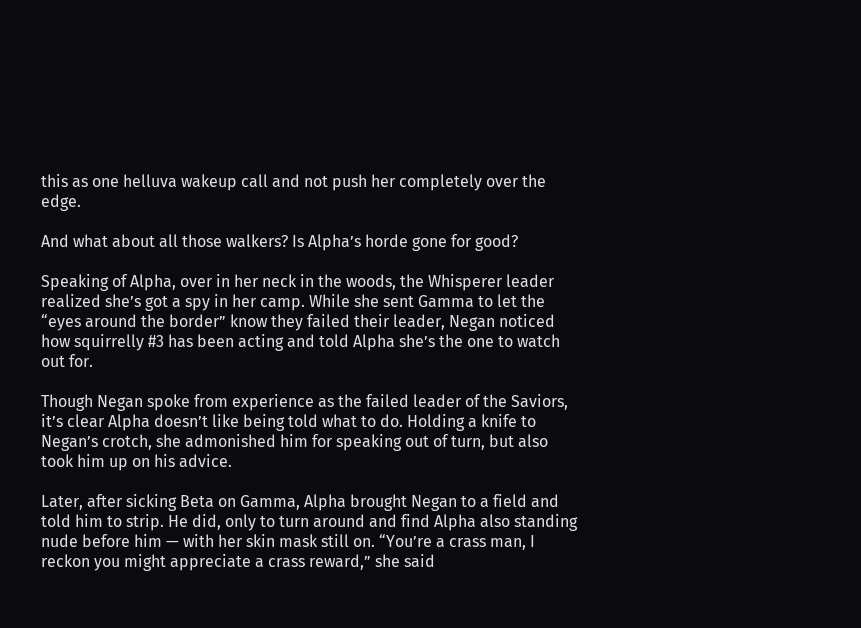this as one helluva wakeup call and not push her completely over the edge.

And what about all those walkers? Is Alpha’s horde gone for good?

Speaking of Alpha, over in her neck in the woods, the Whisperer leader realized she’s got a spy in her camp. While she sent Gamma to let the “eyes around the border” know they failed their leader, Negan noticed how squirrelly #3 has been acting and told Alpha she’s the one to watch out for.

Though Negan spoke from experience as the failed leader of the Saviors, it’s clear Alpha doesn’t like being told what to do. Holding a knife to Negan’s crotch, she admonished him for speaking out of turn, but also took him up on his advice.

Later, after sicking Beta on Gamma, Alpha brought Negan to a field and told him to strip. He did, only to turn around and find Alpha also standing nude before him — with her skin mask still on. “You’re a crass man, I reckon you might appreciate a crass reward,” she said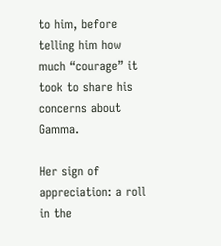to him, before telling him how much “courage” it took to share his concerns about Gamma.

Her sign of appreciation: a roll in the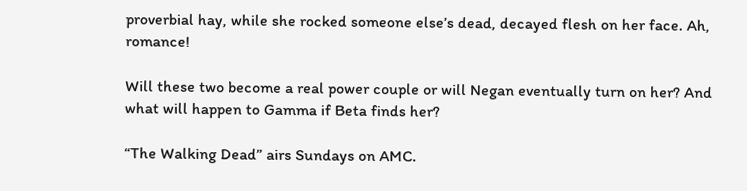proverbial hay, while she rocked someone else’s dead, decayed flesh on her face. Ah, romance!

Will these two become a real power couple or will Negan eventually turn on her? And what will happen to Gamma if Beta finds her?

“The Walking Dead” airs Sundays on AMC.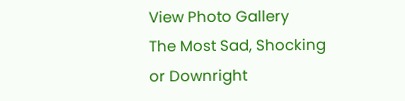View Photo Gallery
The Most Sad, Shocking or Downright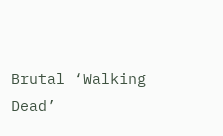Brutal ‘Walking Dead’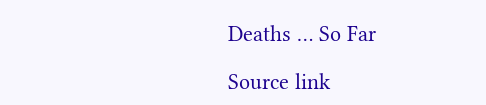Deaths … So Far

Source link